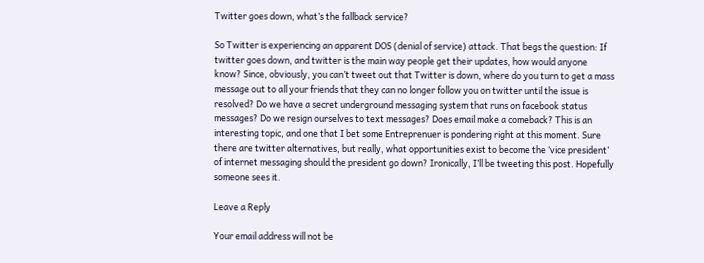Twitter goes down, what’s the fallback service?

So Twitter is experiencing an apparent DOS (denial of service) attack. That begs the question: If twitter goes down, and twitter is the main way people get their updates, how would anyone know? Since, obviously, you can’t tweet out that Twitter is down, where do you turn to get a mass message out to all your friends that they can no longer follow you on twitter until the issue is resolved? Do we have a secret underground messaging system that runs on facebook status messages? Do we resign ourselves to text messages? Does email make a comeback? This is an interesting topic, and one that I bet some Entreprenuer is pondering right at this moment. Sure there are twitter alternatives, but really, what opportunities exist to become the ‘vice president’ of internet messaging should the president go down? Ironically, I’ll be tweeting this post. Hopefully someone sees it.

Leave a Reply

Your email address will not be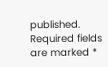published. Required fields are marked *